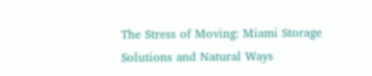The Stress of Moving: Miami Storage Solutions and Natural Ways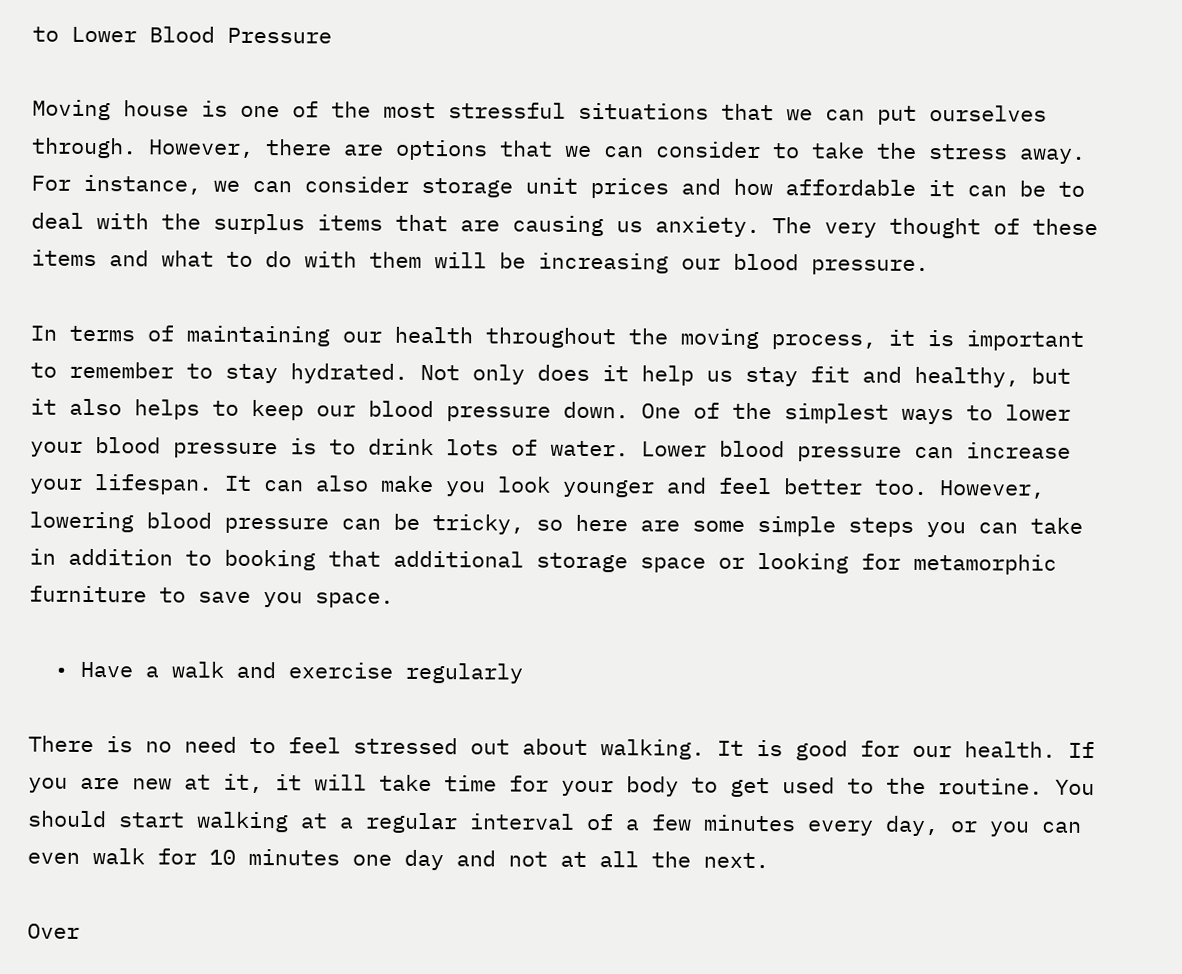to Lower Blood Pressure

Moving house is one of the most stressful situations that we can put ourselves through. However, there are options that we can consider to take the stress away. For instance, we can consider storage unit prices and how affordable it can be to deal with the surplus items that are causing us anxiety. The very thought of these items and what to do with them will be increasing our blood pressure.

In terms of maintaining our health throughout the moving process, it is important to remember to stay hydrated. Not only does it help us stay fit and healthy, but it also helps to keep our blood pressure down. One of the simplest ways to lower your blood pressure is to drink lots of water. Lower blood pressure can increase your lifespan. It can also make you look younger and feel better too. However, lowering blood pressure can be tricky, so here are some simple steps you can take in addition to booking that additional storage space or looking for metamorphic furniture to save you space.

  • Have a walk and exercise regularly

There is no need to feel stressed out about walking. It is good for our health. If you are new at it, it will take time for your body to get used to the routine. You should start walking at a regular interval of a few minutes every day, or you can even walk for 10 minutes one day and not at all the next.

Over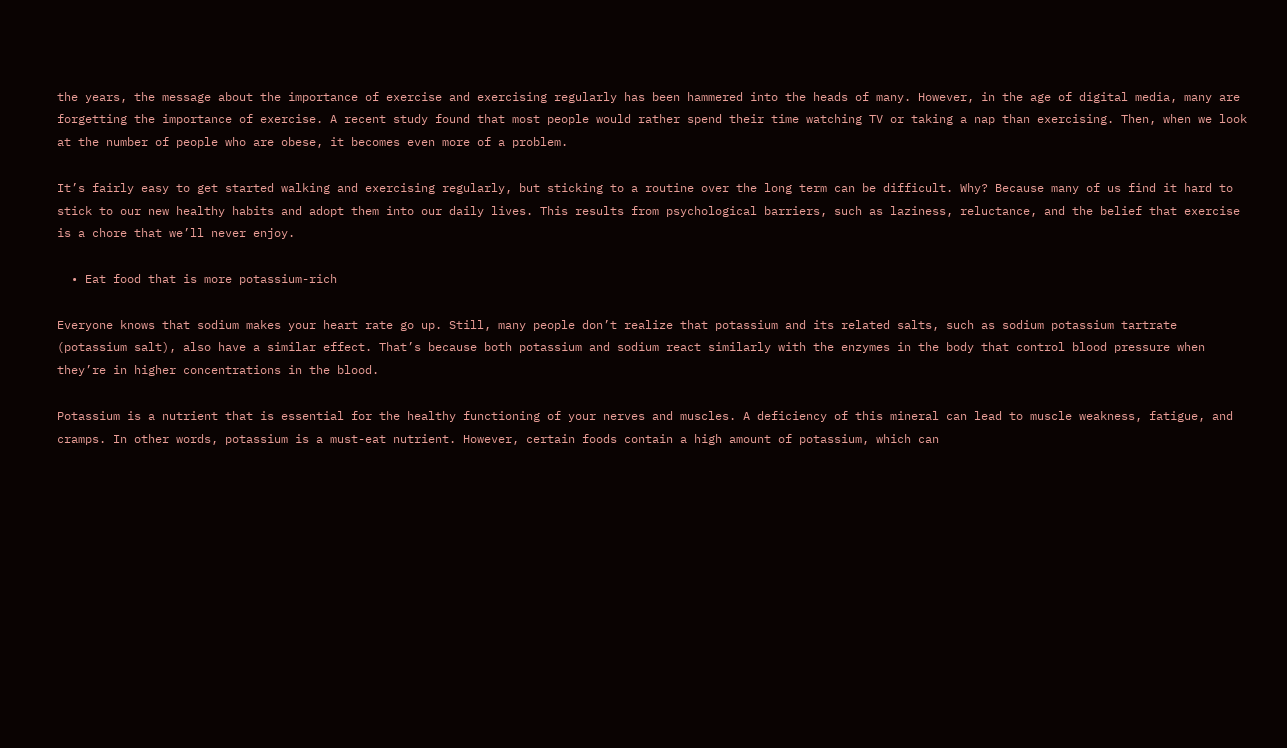the years, the message about the importance of exercise and exercising regularly has been hammered into the heads of many. However, in the age of digital media, many are forgetting the importance of exercise. A recent study found that most people would rather spend their time watching TV or taking a nap than exercising. Then, when we look at the number of people who are obese, it becomes even more of a problem.

It’s fairly easy to get started walking and exercising regularly, but sticking to a routine over the long term can be difficult. Why? Because many of us find it hard to stick to our new healthy habits and adopt them into our daily lives. This results from psychological barriers, such as laziness, reluctance, and the belief that exercise is a chore that we’ll never enjoy.

  • Eat food that is more potassium-rich

Everyone knows that sodium makes your heart rate go up. Still, many people don’t realize that potassium and its related salts, such as sodium potassium tartrate (potassium salt), also have a similar effect. That’s because both potassium and sodium react similarly with the enzymes in the body that control blood pressure when they’re in higher concentrations in the blood.

Potassium is a nutrient that is essential for the healthy functioning of your nerves and muscles. A deficiency of this mineral can lead to muscle weakness, fatigue, and cramps. In other words, potassium is a must-eat nutrient. However, certain foods contain a high amount of potassium, which can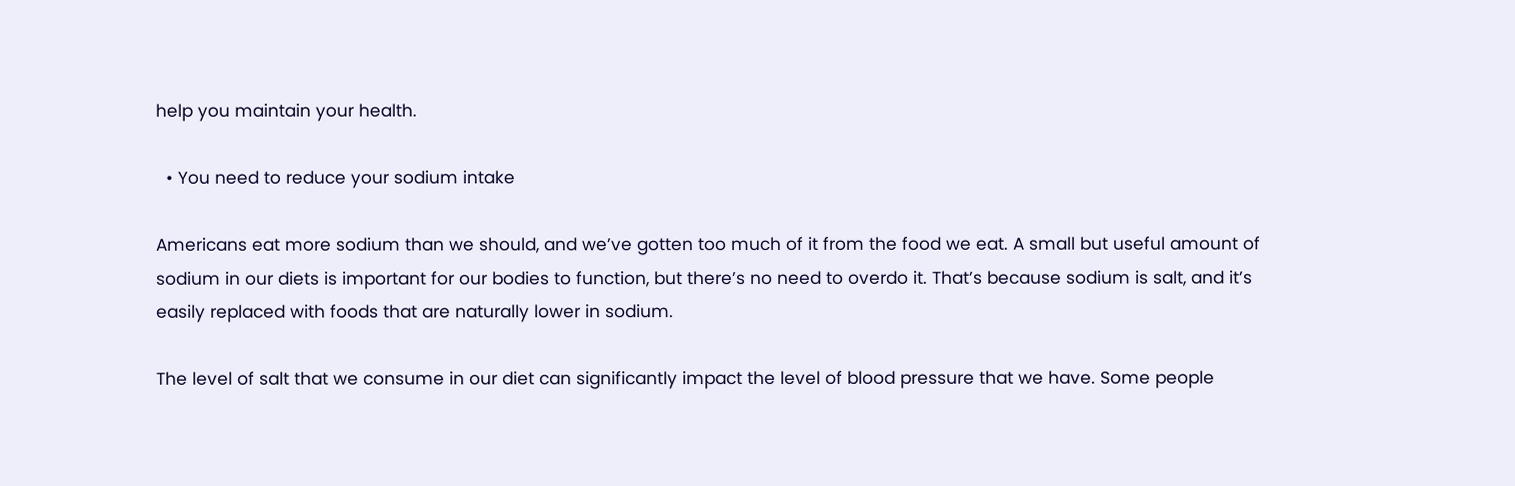help you maintain your health.

  • You need to reduce your sodium intake

Americans eat more sodium than we should, and we’ve gotten too much of it from the food we eat. A small but useful amount of sodium in our diets is important for our bodies to function, but there’s no need to overdo it. That’s because sodium is salt, and it’s easily replaced with foods that are naturally lower in sodium.

The level of salt that we consume in our diet can significantly impact the level of blood pressure that we have. Some people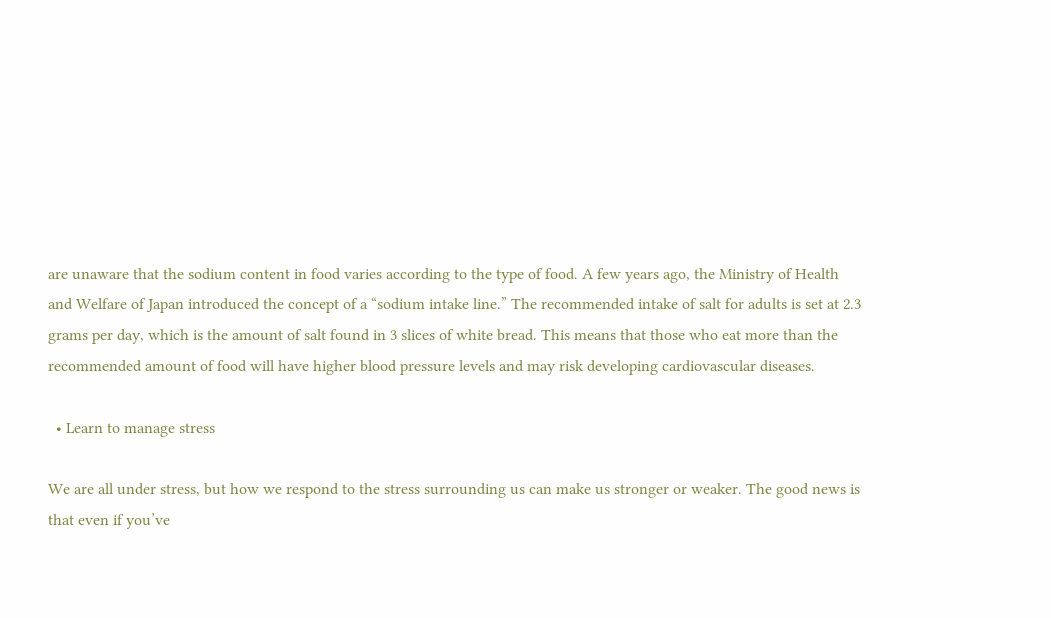are unaware that the sodium content in food varies according to the type of food. A few years ago, the Ministry of Health and Welfare of Japan introduced the concept of a “sodium intake line.” The recommended intake of salt for adults is set at 2.3 grams per day, which is the amount of salt found in 3 slices of white bread. This means that those who eat more than the recommended amount of food will have higher blood pressure levels and may risk developing cardiovascular diseases.

  • Learn to manage stress

We are all under stress, but how we respond to the stress surrounding us can make us stronger or weaker. The good news is that even if you’ve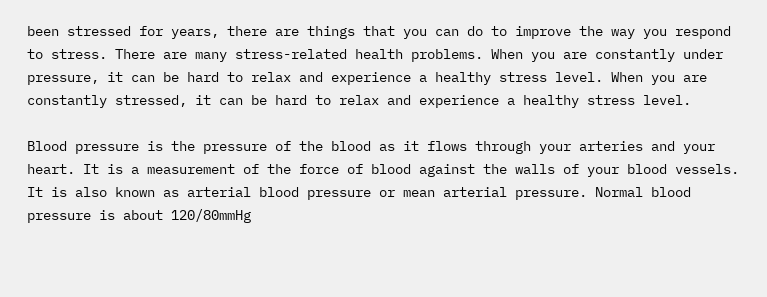been stressed for years, there are things that you can do to improve the way you respond to stress. There are many stress-related health problems. When you are constantly under pressure, it can be hard to relax and experience a healthy stress level. When you are constantly stressed, it can be hard to relax and experience a healthy stress level.

Blood pressure is the pressure of the blood as it flows through your arteries and your heart. It is a measurement of the force of blood against the walls of your blood vessels. It is also known as arterial blood pressure or mean arterial pressure. Normal blood pressure is about 120/80mmHg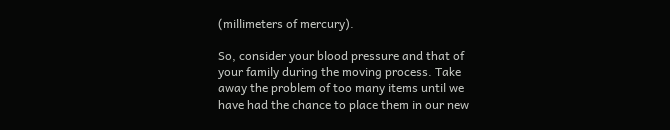(millimeters of mercury).

So, consider your blood pressure and that of your family during the moving process. Take away the problem of too many items until we have had the chance to place them in our new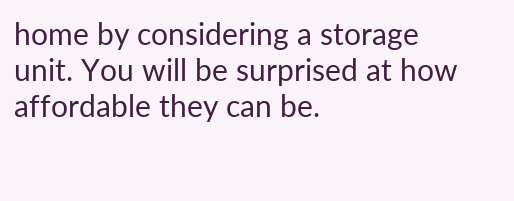home by considering a storage unit. You will be surprised at how affordable they can be.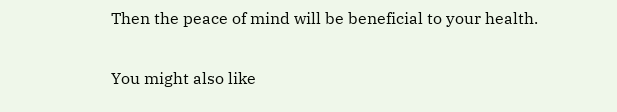Then the peace of mind will be beneficial to your health.

You might also like